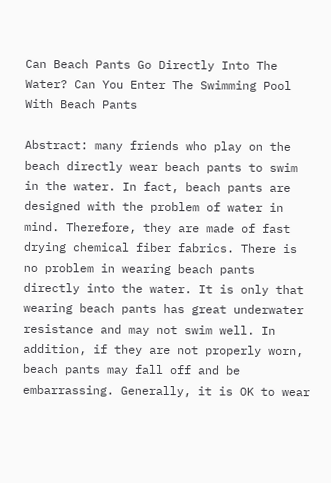Can Beach Pants Go Directly Into The Water? Can You Enter The Swimming Pool With Beach Pants

Abstract: many friends who play on the beach directly wear beach pants to swim in the water. In fact, beach pants are designed with the problem of water in mind. Therefore, they are made of fast drying chemical fiber fabrics. There is no problem in wearing beach pants directly into the water. It is only that wearing beach pants has great underwater resistance and may not swim well. In addition, if they are not properly worn, beach pants may fall off and be embarrassing. Generally, it is OK to wear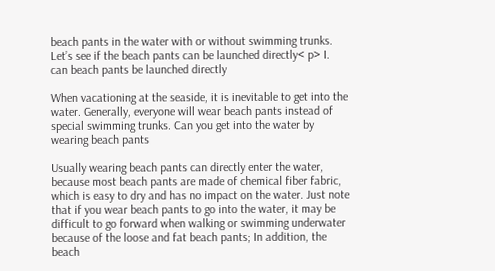beach pants in the water with or without swimming trunks. Let’s see if the beach pants can be launched directly< p> I. can beach pants be launched directly

When vacationing at the seaside, it is inevitable to get into the water. Generally, everyone will wear beach pants instead of special swimming trunks. Can you get into the water by wearing beach pants

Usually wearing beach pants can directly enter the water, because most beach pants are made of chemical fiber fabric, which is easy to dry and has no impact on the water. Just note that if you wear beach pants to go into the water, it may be difficult to go forward when walking or swimming underwater because of the loose and fat beach pants; In addition, the beach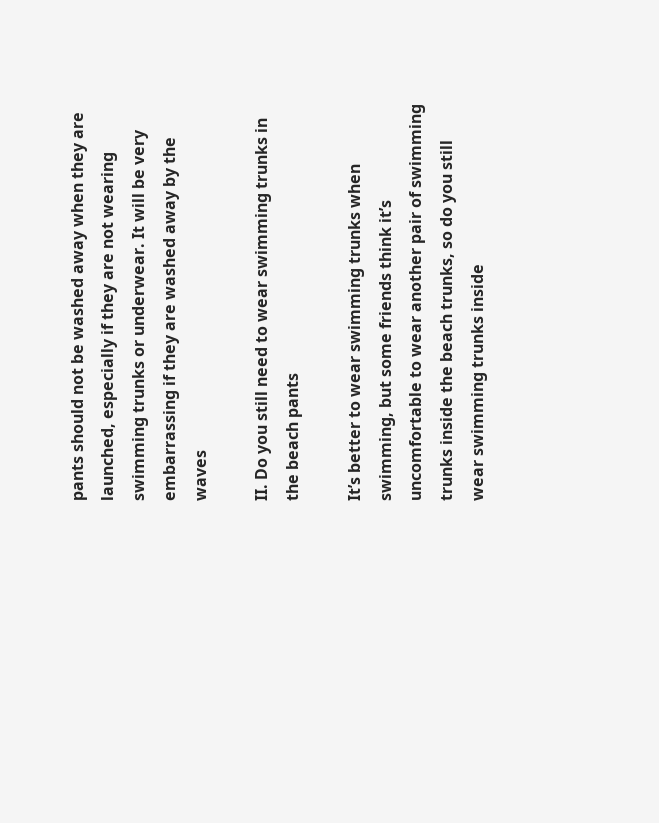pants should not be washed away when they are launched, especially if they are not wearing swimming trunks or underwear. It will be very embarrassing if they are washed away by the waves

II. Do you still need to wear swimming trunks in the beach pants

It’s better to wear swimming trunks when swimming, but some friends think it’s uncomfortable to wear another pair of swimming trunks inside the beach trunks, so do you still wear swimming trunks inside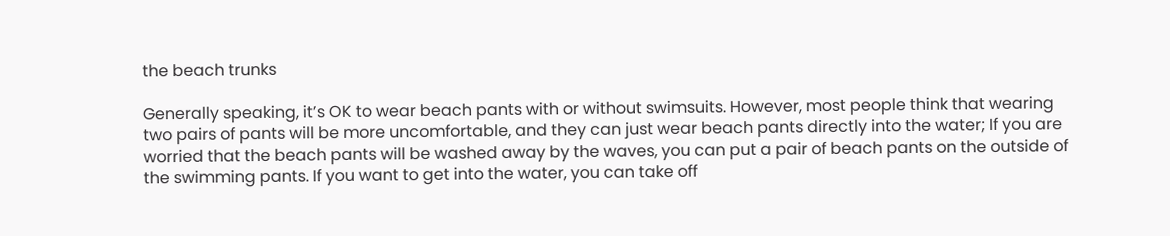the beach trunks

Generally speaking, it’s OK to wear beach pants with or without swimsuits. However, most people think that wearing two pairs of pants will be more uncomfortable, and they can just wear beach pants directly into the water; If you are worried that the beach pants will be washed away by the waves, you can put a pair of beach pants on the outside of the swimming pants. If you want to get into the water, you can take off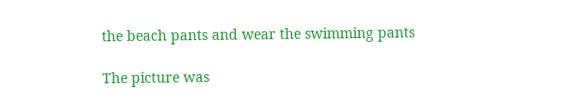the beach pants and wear the swimming pants

The picture was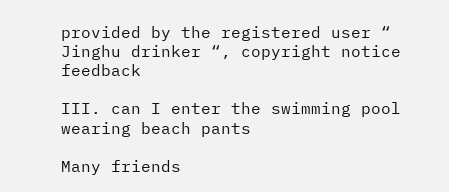provided by the registered user “ Jinghu drinker “, copyright notice feedback

III. can I enter the swimming pool wearing beach pants

Many friends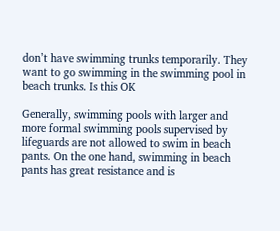don’t have swimming trunks temporarily. They want to go swimming in the swimming pool in beach trunks. Is this OK

Generally, swimming pools with larger and more formal swimming pools supervised by lifeguards are not allowed to swim in beach pants. On the one hand, swimming in beach pants has great resistance and is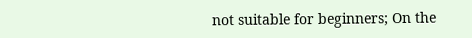not suitable for beginners; On the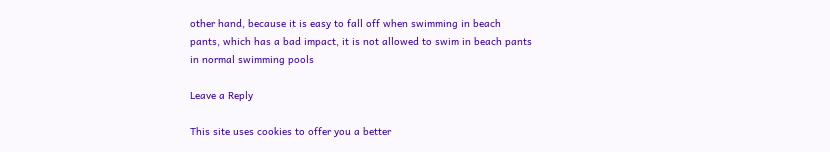other hand, because it is easy to fall off when swimming in beach pants, which has a bad impact, it is not allowed to swim in beach pants in normal swimming pools

Leave a Reply

This site uses cookies to offer you a better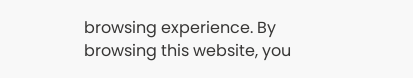browsing experience. By browsing this website, you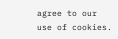agree to our use of cookies.